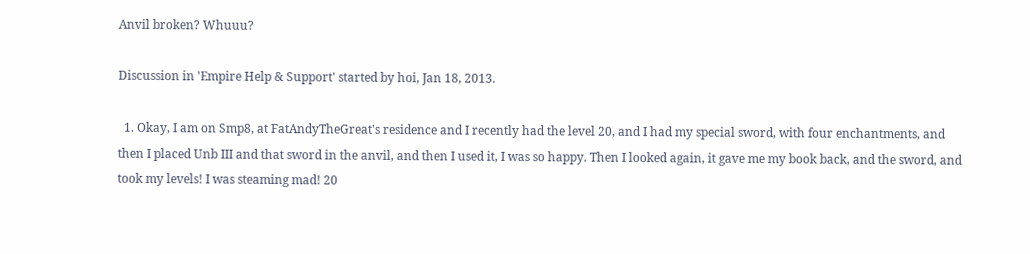Anvil broken? Whuuu?

Discussion in 'Empire Help & Support' started by hoi, Jan 18, 2013.

  1. Okay, I am on Smp8, at FatAndyTheGreat's residence and I recently had the level 20, and I had my special sword, with four enchantments, and then I placed Unb III and that sword in the anvil, and then I used it, I was so happy. Then I looked again, it gave me my book back, and the sword, and took my levels! I was steaming mad! 20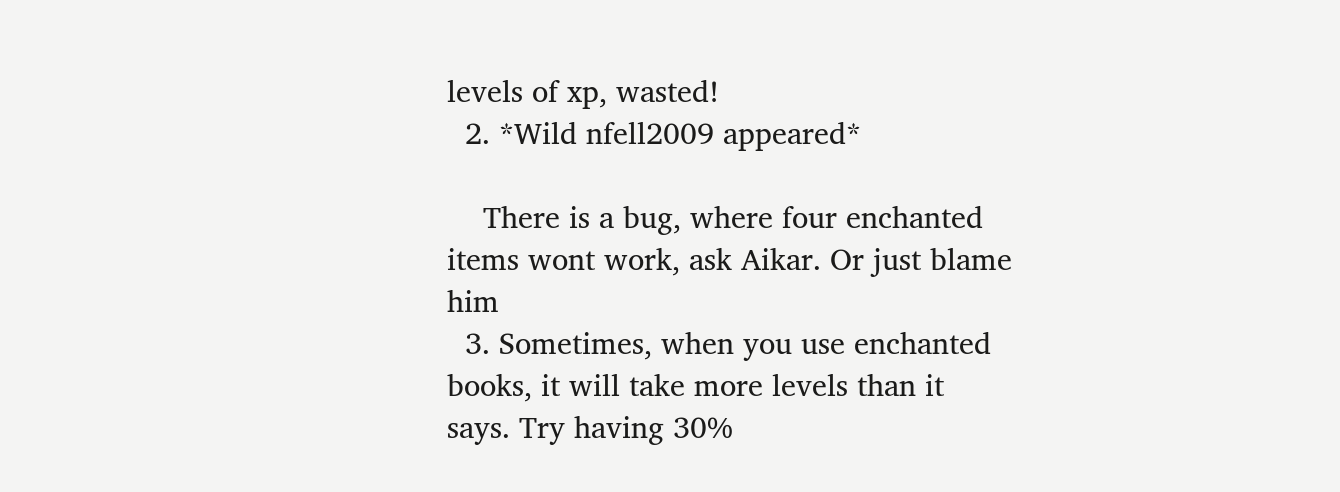levels of xp, wasted!
  2. *Wild nfell2009 appeared*

    There is a bug, where four enchanted items wont work, ask Aikar. Or just blame him
  3. Sometimes, when you use enchanted books, it will take more levels than it says. Try having 30%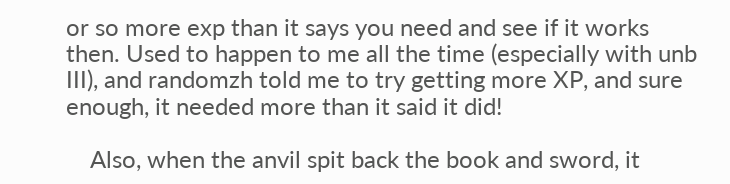or so more exp than it says you need and see if it works then. Used to happen to me all the time (especially with unb III), and randomzh told me to try getting more XP, and sure enough, it needed more than it said it did!

    Also, when the anvil spit back the book and sword, it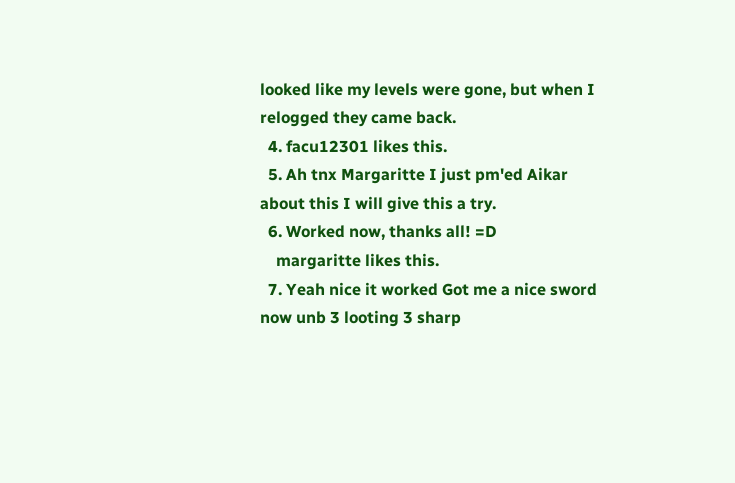looked like my levels were gone, but when I relogged they came back.
  4. facu12301 likes this.
  5. Ah tnx Margaritte I just pm'ed Aikar about this I will give this a try.
  6. Worked now, thanks all! =D
    margaritte likes this.
  7. Yeah nice it worked Got me a nice sword now unb 3 looting 3 sharp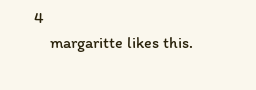4
    margaritte likes this.